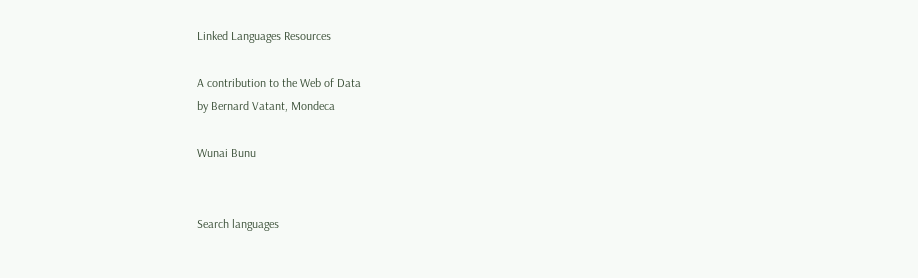Linked Languages Resources

A contribution to the Web of Data
by Bernard Vatant, Mondeca

Wunai Bunu


Search languages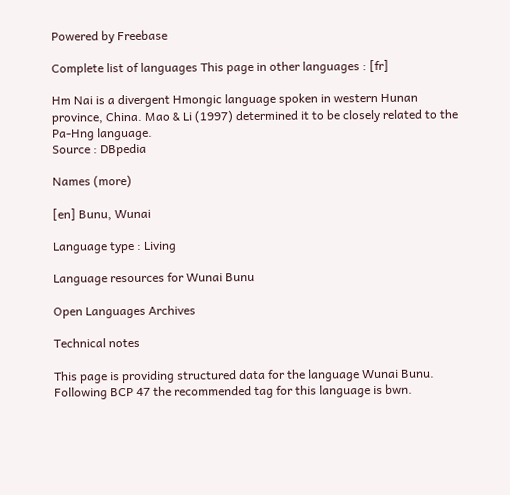Powered by Freebase

Complete list of languages This page in other languages : [fr]

Hm Nai is a divergent Hmongic language spoken in western Hunan province, China. Mao & Li (1997) determined it to be closely related to the Pa-Hng language.
Source : DBpedia

Names (more)

[en] Bunu, Wunai

Language type : Living

Language resources for Wunai Bunu

Open Languages Archives

Technical notes

This page is providing structured data for the language Wunai Bunu.
Following BCP 47 the recommended tag for this language is bwn.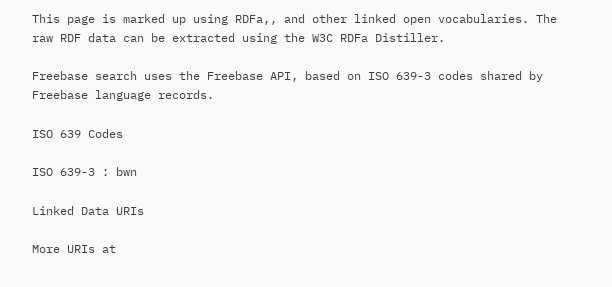This page is marked up using RDFa,, and other linked open vocabularies. The raw RDF data can be extracted using the W3C RDFa Distiller.

Freebase search uses the Freebase API, based on ISO 639-3 codes shared by Freebase language records.

ISO 639 Codes

ISO 639-3 : bwn

Linked Data URIs

More URIs at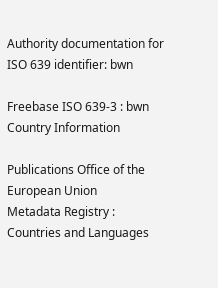Authority documentation for ISO 639 identifier: bwn

Freebase ISO 639-3 : bwn Country Information

Publications Office of the European Union
Metadata Registry : Countries and Languages